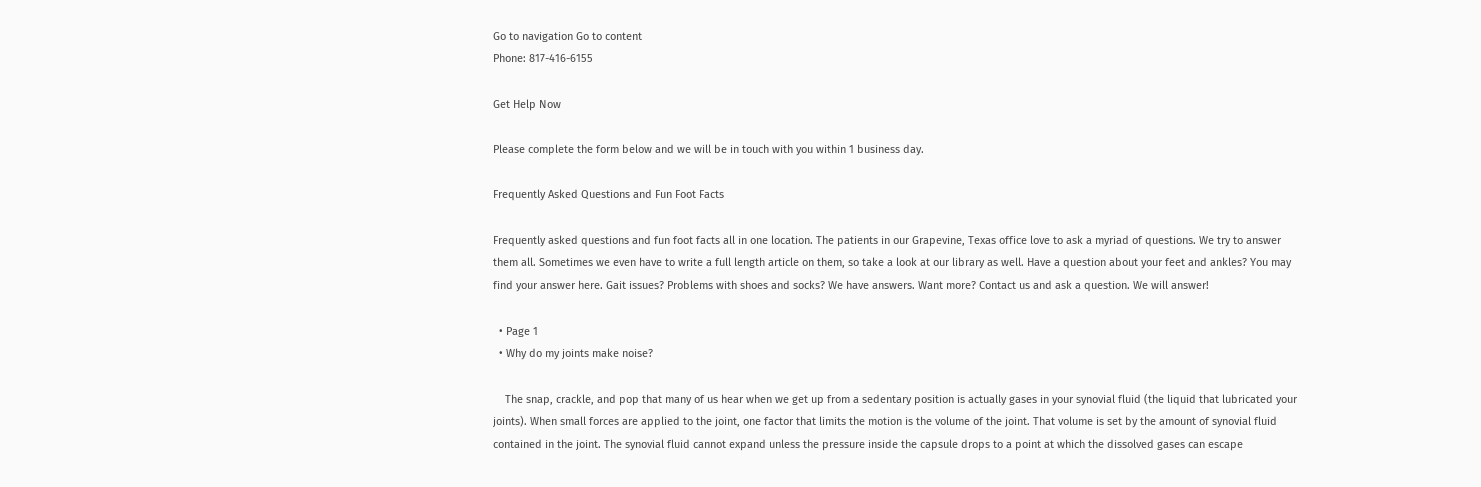Go to navigation Go to content
Phone: 817-416-6155

Get Help Now

Please complete the form below and we will be in touch with you within 1 business day.

Frequently Asked Questions and Fun Foot Facts

Frequently asked questions and fun foot facts all in one location. The patients in our Grapevine, Texas office love to ask a myriad of questions. We try to answer them all. Sometimes we even have to write a full length article on them, so take a look at our library as well. Have a question about your feet and ankles? You may find your answer here. Gait issues? Problems with shoes and socks? We have answers. Want more? Contact us and ask a question. We will answer!

  • Page 1
  • Why do my joints make noise?

    The snap, crackle, and pop that many of us hear when we get up from a sedentary position is actually gases in your synovial fluid (the liquid that lubricated your joints). When small forces are applied to the joint, one factor that limits the motion is the volume of the joint. That volume is set by the amount of synovial fluid contained in the joint. The synovial fluid cannot expand unless the pressure inside the capsule drops to a point at which the dissolved gases can escape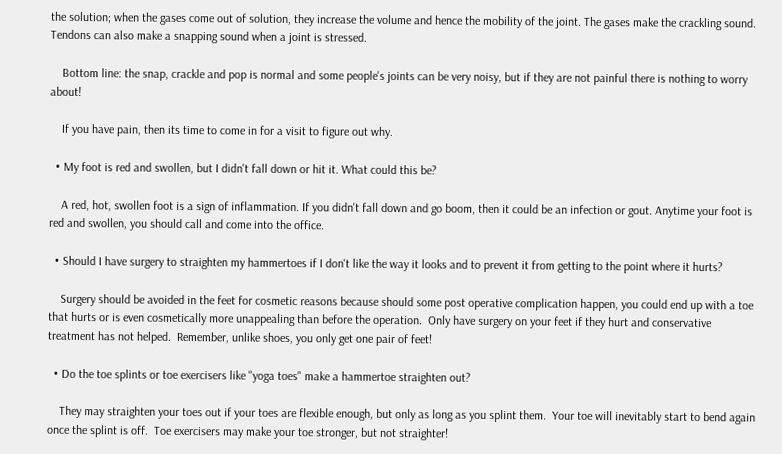the solution; when the gases come out of solution, they increase the volume and hence the mobility of the joint. The gases make the crackling sound. Tendons can also make a snapping sound when a joint is stressed.

    Bottom line: the snap, crackle and pop is normal and some people's joints can be very noisy, but if they are not painful there is nothing to worry about!

    If you have pain, then its time to come in for a visit to figure out why.

  • My foot is red and swollen, but I didn't fall down or hit it. What could this be?

    A red, hot, swollen foot is a sign of inflammation. If you didn't fall down and go boom, then it could be an infection or gout. Anytime your foot is red and swollen, you should call and come into the office.

  • Should I have surgery to straighten my hammertoes if I don't like the way it looks and to prevent it from getting to the point where it hurts?

    Surgery should be avoided in the feet for cosmetic reasons because should some post operative complication happen, you could end up with a toe that hurts or is even cosmetically more unappealing than before the operation.  Only have surgery on your feet if they hurt and conservative treatment has not helped.  Remember, unlike shoes, you only get one pair of feet!

  • Do the toe splints or toe exercisers like "yoga toes" make a hammertoe straighten out?

    They may straighten your toes out if your toes are flexible enough, but only as long as you splint them.  Your toe will inevitably start to bend again once the splint is off.  Toe exercisers may make your toe stronger, but not straighter!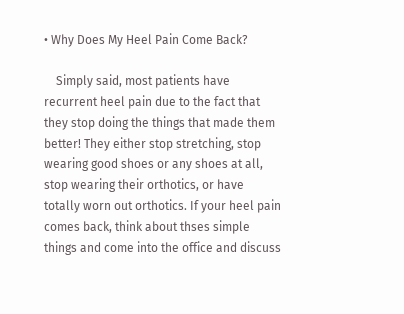• Why Does My Heel Pain Come Back?

    Simply said, most patients have recurrent heel pain due to the fact that they stop doing the things that made them better! They either stop stretching, stop wearing good shoes or any shoes at all, stop wearing their orthotics, or have totally worn out orthotics. If your heel pain comes back, think about thses simple things and come into the office and discuss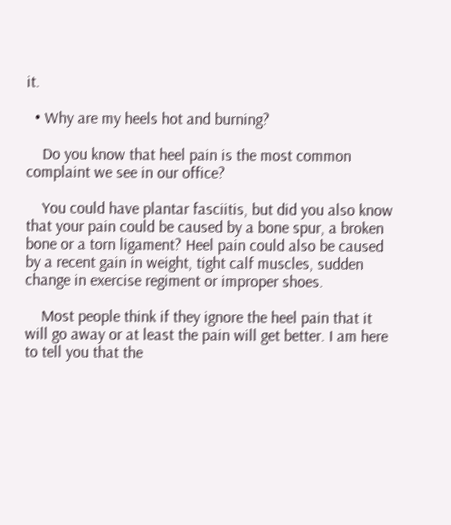it.

  • Why are my heels hot and burning?

    Do you know that heel pain is the most common complaint we see in our office?

    You could have plantar fasciitis, but did you also know that your pain could be caused by a bone spur, a broken bone or a torn ligament? Heel pain could also be caused by a recent gain in weight, tight calf muscles, sudden change in exercise regiment or improper shoes.

    Most people think if they ignore the heel pain that it will go away or at least the pain will get better. I am here to tell you that the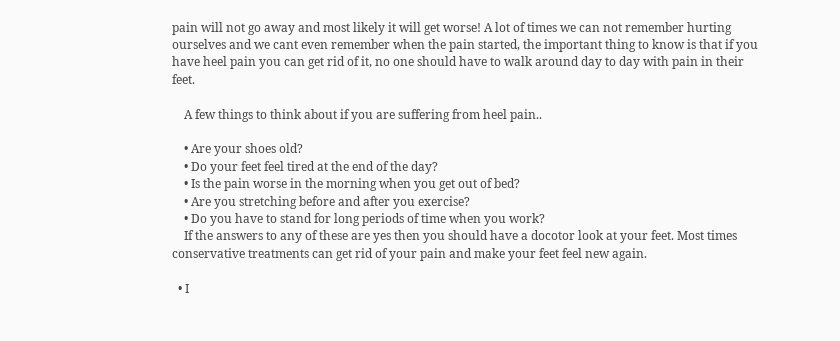pain will not go away and most likely it will get worse! A lot of times we can not remember hurting ourselves and we cant even remember when the pain started, the important thing to know is that if you have heel pain you can get rid of it, no one should have to walk around day to day with pain in their feet.

    A few things to think about if you are suffering from heel pain..

    • Are your shoes old?
    • Do your feet feel tired at the end of the day?
    • Is the pain worse in the morning when you get out of bed?
    • Are you stretching before and after you exercise?
    • Do you have to stand for long periods of time when you work?
    If the answers to any of these are yes then you should have a docotor look at your feet. Most times conservative treatments can get rid of your pain and make your feet feel new again.

  • I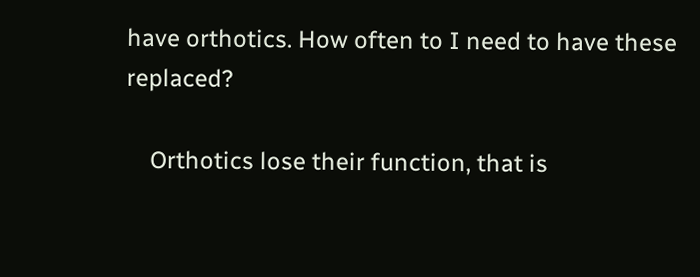have orthotics. How often to I need to have these replaced?

    Orthotics lose their function, that is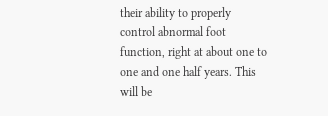their ability to properly control abnormal foot function, right at about one to one and one half years. This will be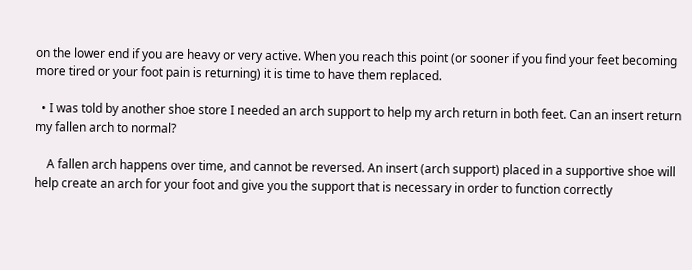on the lower end if you are heavy or very active. When you reach this point (or sooner if you find your feet becoming more tired or your foot pain is returning) it is time to have them replaced.

  • I was told by another shoe store I needed an arch support to help my arch return in both feet. Can an insert return my fallen arch to normal?

    A fallen arch happens over time, and cannot be reversed. An insert (arch support) placed in a supportive shoe will help create an arch for your foot and give you the support that is necessary in order to function correctly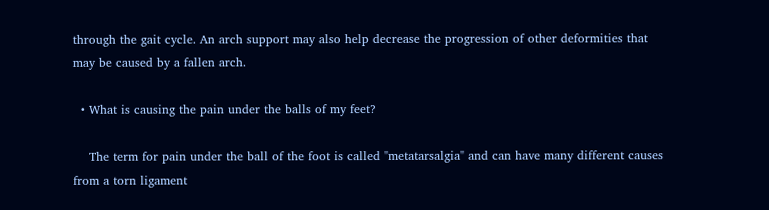through the gait cycle. An arch support may also help decrease the progression of other deformities that may be caused by a fallen arch.

  • What is causing the pain under the balls of my feet?

    The term for pain under the ball of the foot is called "metatarsalgia" and can have many different causes from a torn ligament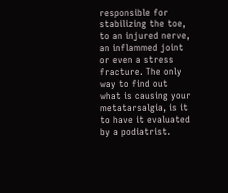responsible for stabilizing the toe, to an injured nerve, an inflammed joint or even a stress fracture. The only way to find out what is causing your metatarsalgia, is it to have it evaluated by a podiatrist.